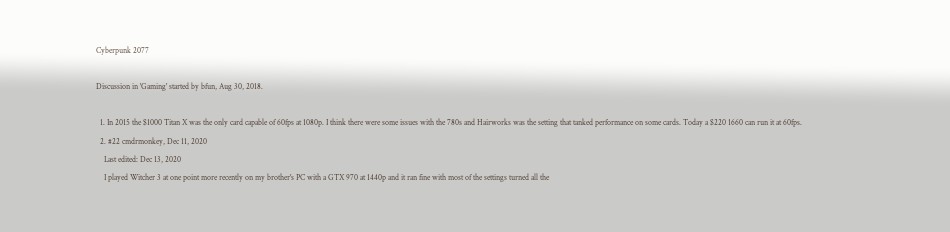Cyberpunk 2077

Discussion in 'Gaming' started by bfun, Aug 30, 2018.

  1. In 2015 the $1000 Titan X was the only card capable of 60fps at 1080p. I think there were some issues with the 780s and Hairworks was the setting that tanked performance on some cards. Today a $220 1660 can run it at 60fps.
  2. #22 cmdrmonkey, Dec 11, 2020
    Last edited: Dec 13, 2020
    I played Witcher 3 at one point more recently on my brother's PC with a GTX 970 at 1440p and it ran fine with most of the settings turned all the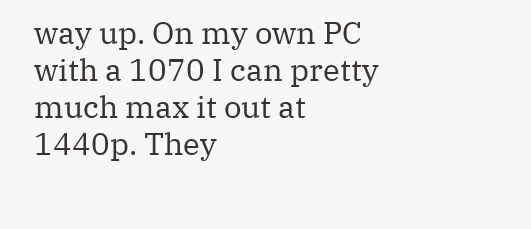way up. On my own PC with a 1070 I can pretty much max it out at 1440p. They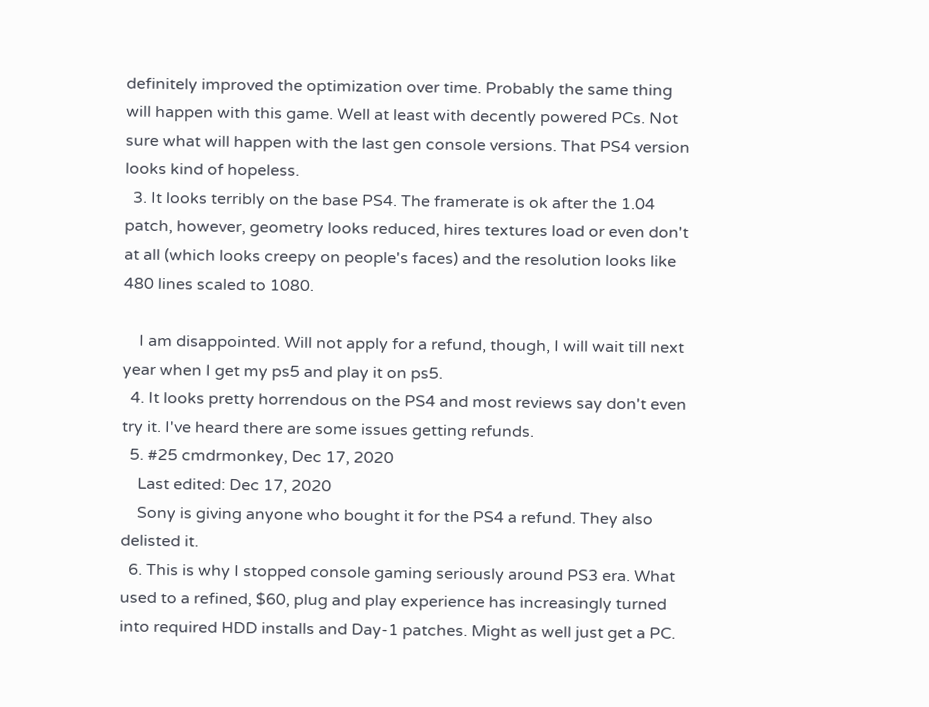definitely improved the optimization over time. Probably the same thing will happen with this game. Well at least with decently powered PCs. Not sure what will happen with the last gen console versions. That PS4 version looks kind of hopeless.
  3. It looks terribly on the base PS4. The framerate is ok after the 1.04 patch, however, geometry looks reduced, hires textures load or even don't at all (which looks creepy on people's faces) and the resolution looks like 480 lines scaled to 1080.

    I am disappointed. Will not apply for a refund, though, I will wait till next year when I get my ps5 and play it on ps5.
  4. It looks pretty horrendous on the PS4 and most reviews say don't even try it. I've heard there are some issues getting refunds.
  5. #25 cmdrmonkey, Dec 17, 2020
    Last edited: Dec 17, 2020
    Sony is giving anyone who bought it for the PS4 a refund. They also delisted it.
  6. This is why I stopped console gaming seriously around PS3 era. What used to a refined, $60, plug and play experience has increasingly turned into required HDD installs and Day-1 patches. Might as well just get a PC.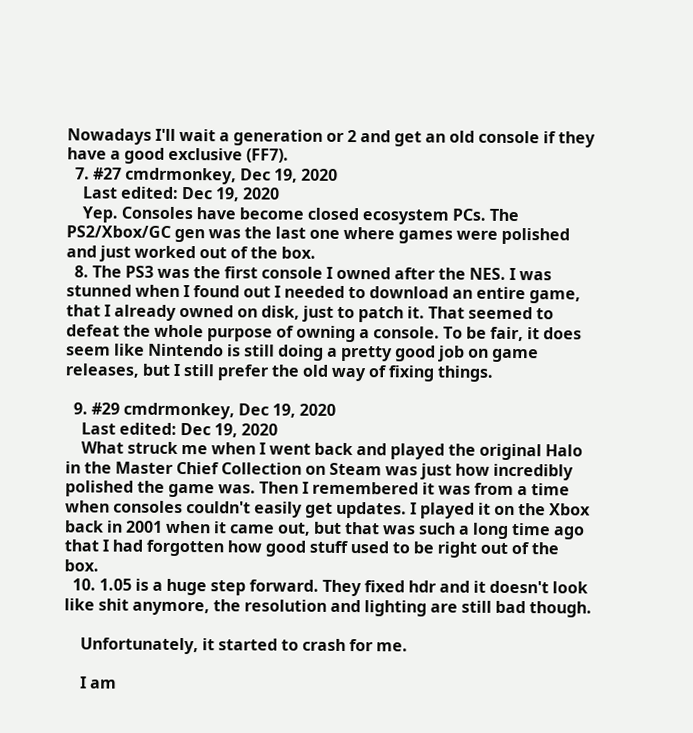Nowadays I'll wait a generation or 2 and get an old console if they have a good exclusive (FF7).
  7. #27 cmdrmonkey, Dec 19, 2020
    Last edited: Dec 19, 2020
    Yep. Consoles have become closed ecosystem PCs. The PS2/Xbox/GC gen was the last one where games were polished and just worked out of the box.
  8. The PS3 was the first console I owned after the NES. I was stunned when I found out I needed to download an entire game, that I already owned on disk, just to patch it. That seemed to defeat the whole purpose of owning a console. To be fair, it does seem like Nintendo is still doing a pretty good job on game releases, but I still prefer the old way of fixing things.

  9. #29 cmdrmonkey, Dec 19, 2020
    Last edited: Dec 19, 2020
    What struck me when I went back and played the original Halo in the Master Chief Collection on Steam was just how incredibly polished the game was. Then I remembered it was from a time when consoles couldn't easily get updates. I played it on the Xbox back in 2001 when it came out, but that was such a long time ago that I had forgotten how good stuff used to be right out of the box.
  10. 1.05 is a huge step forward. They fixed hdr and it doesn't look like shit anymore, the resolution and lighting are still bad though.

    Unfortunately, it started to crash for me.

    I am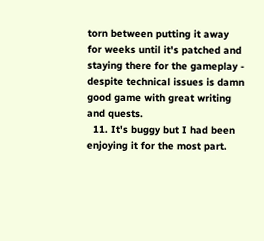torn between putting it away for weeks until it's patched and staying there for the gameplay - despite technical issues is damn good game with great writing and quests.
  11. It's buggy but I had been enjoying it for the most part.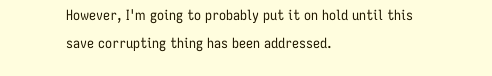However, I'm going to probably put it on hold until this save corrupting thing has been addressed.